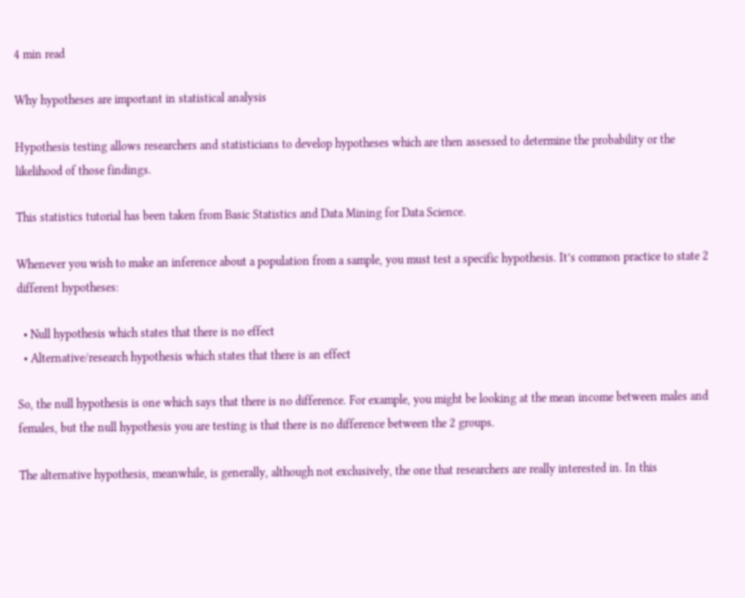4 min read

Why hypotheses are important in statistical analysis

Hypothesis testing allows researchers and statisticians to develop hypotheses which are then assessed to determine the probability or the likelihood of those findings.

This statistics tutorial has been taken from Basic Statistics and Data Mining for Data Science.

Whenever you wish to make an inference about a population from a sample, you must test a specific hypothesis. It’s common practice to state 2 different hypotheses:

  • Null hypothesis which states that there is no effect
  • Alternative/research hypothesis which states that there is an effect

So, the null hypothesis is one which says that there is no difference. For example, you might be looking at the mean income between males and females, but the null hypothesis you are testing is that there is no difference between the 2 groups.

The alternative hypothesis, meanwhile, is generally, although not exclusively, the one that researchers are really interested in. In this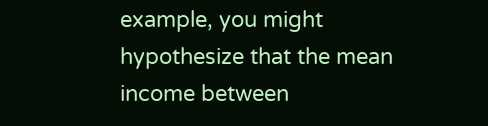example, you might hypothesize that the mean income between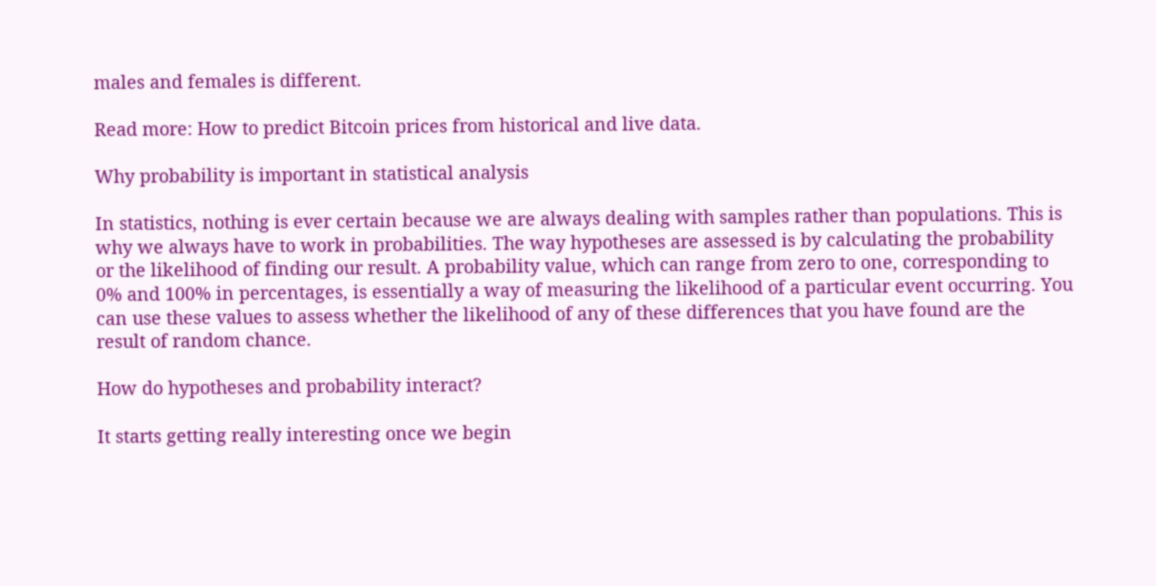males and females is different.

Read more: How to predict Bitcoin prices from historical and live data.

Why probability is important in statistical analysis

In statistics, nothing is ever certain because we are always dealing with samples rather than populations. This is why we always have to work in probabilities. The way hypotheses are assessed is by calculating the probability or the likelihood of finding our result. A probability value, which can range from zero to one, corresponding to 0% and 100% in percentages, is essentially a way of measuring the likelihood of a particular event occurring. You can use these values to assess whether the likelihood of any of these differences that you have found are the result of random chance.

How do hypotheses and probability interact?

It starts getting really interesting once we begin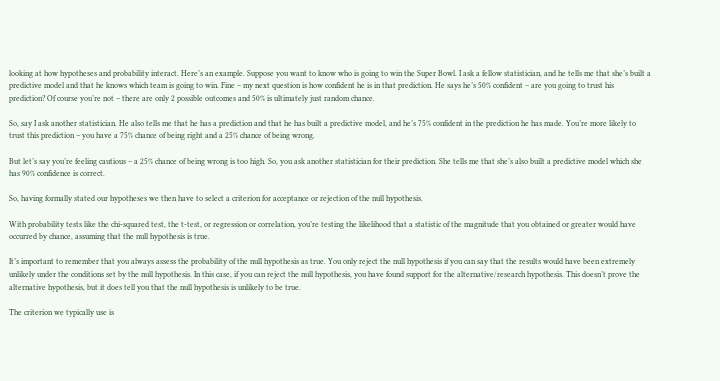looking at how hypotheses and probability interact. Here’s an example. Suppose you want to know who is going to win the Super Bowl. I ask a fellow statistician, and he tells me that she’s built a predictive model and that he knows which team is going to win. Fine – my next question is how confident he is in that prediction. He says he’s 50% confident – are you going to trust his prediction? Of course you’re not – there are only 2 possible outcomes and 50% is ultimately just random chance.

So, say I ask another statistician. He also tells me that he has a prediction and that he has built a predictive model, and he’s 75% confident in the prediction he has made. You’re more likely to trust this prediction – you have a 75% chance of being right and a 25% chance of being wrong.

But let’s say you’re feeling cautious – a 25% chance of being wrong is too high. So, you ask another statistician for their prediction. She tells me that she’s also built a predictive model which she has 90% confidence is correct.

So, having formally stated our hypotheses we then have to select a criterion for acceptance or rejection of the null hypothesis.

With probability tests like the chi-squared test, the t-test, or regression or correlation, you’re testing the likelihood that a statistic of the magnitude that you obtained or greater would have occurred by chance, assuming that the null hypothesis is true.

It’s important to remember that you always assess the probability of the null hypothesis as true. You only reject the null hypothesis if you can say that the results would have been extremely unlikely under the conditions set by the null hypothesis. In this case, if you can reject the null hypothesis, you have found support for the alternative/research hypothesis. This doesn’t prove the alternative hypothesis, but it does tell you that the null hypothesis is unlikely to be true.

The criterion we typically use is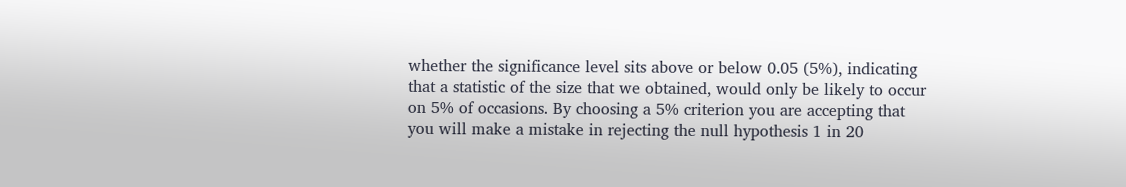whether the significance level sits above or below 0.05 (5%), indicating that a statistic of the size that we obtained, would only be likely to occur on 5% of occasions. By choosing a 5% criterion you are accepting that you will make a mistake in rejecting the null hypothesis 1 in 20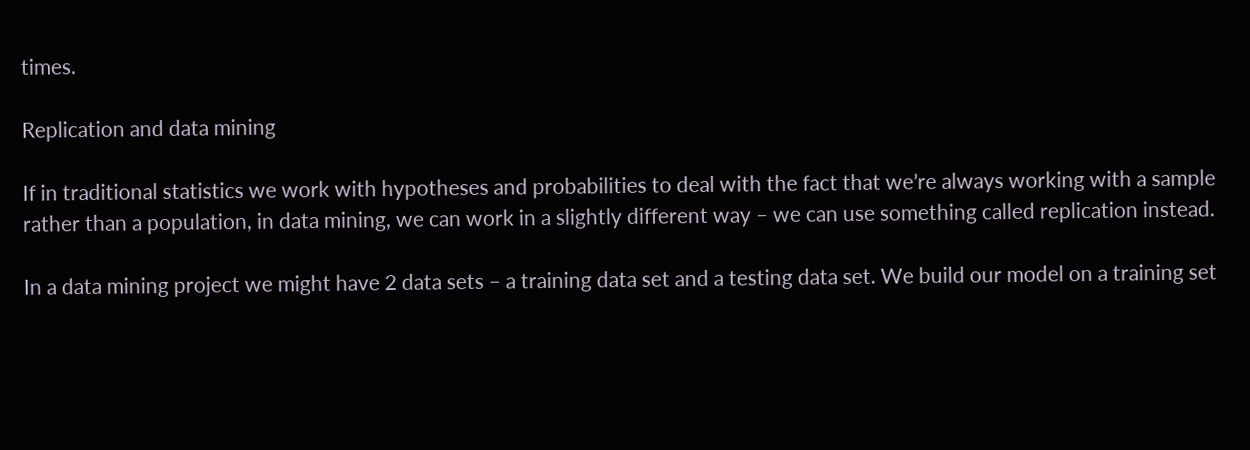times.

Replication and data mining

If in traditional statistics we work with hypotheses and probabilities to deal with the fact that we’re always working with a sample rather than a population, in data mining, we can work in a slightly different way – we can use something called replication instead.

In a data mining project we might have 2 data sets – a training data set and a testing data set. We build our model on a training set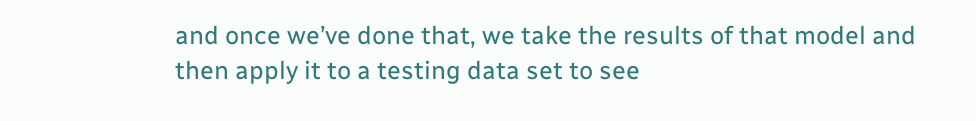and once we’ve done that, we take the results of that model and then apply it to a testing data set to see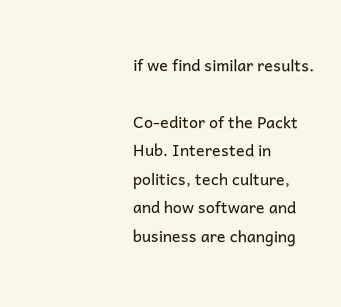if we find similar results.

Co-editor of the Packt Hub. Interested in politics, tech culture, and how software and business are changing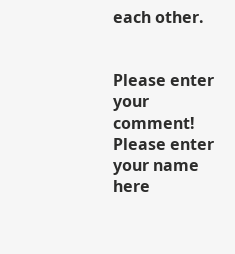each other.


Please enter your comment!
Please enter your name here